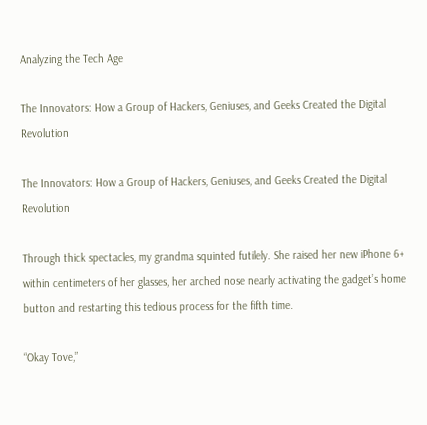Analyzing the Tech Age

The Innovators: How a Group of Hackers, Geniuses, and Geeks Created the Digital Revolution

The Innovators: How a Group of Hackers, Geniuses, and Geeks Created the Digital Revolution

Through thick spectacles, my grandma squinted futilely. She raised her new iPhone 6+ within centimeters of her glasses, her arched nose nearly activating the gadget’s home button and restarting this tedious process for the fifth time.

“Okay Tove,”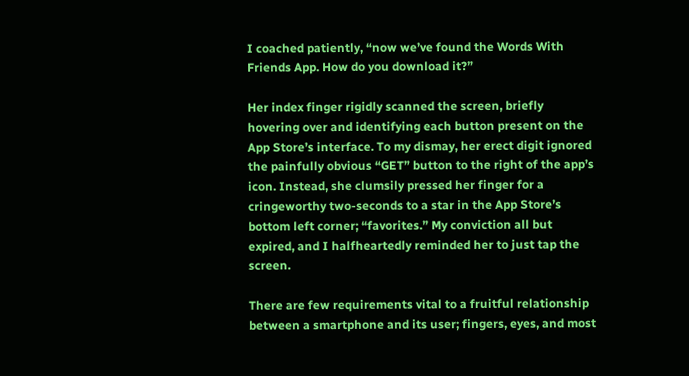I coached patiently, “now we’ve found the Words With Friends App. How do you download it?”

Her index finger rigidly scanned the screen, briefly hovering over and identifying each button present on the App Store’s interface. To my dismay, her erect digit ignored the painfully obvious “GET” button to the right of the app’s icon. Instead, she clumsily pressed her finger for a cringeworthy two-seconds to a star in the App Store’s bottom left corner; “favorites.” My conviction all but expired, and I halfheartedly reminded her to just tap the screen.

There are few requirements vital to a fruitful relationship between a smartphone and its user; fingers, eyes, and most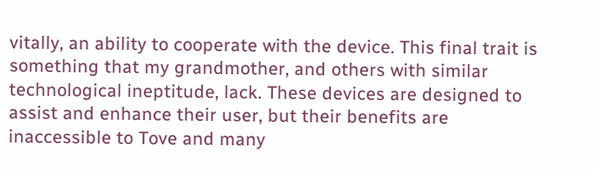vitally, an ability to cooperate with the device. This final trait is something that my grandmother, and others with similar technological ineptitude, lack. These devices are designed to assist and enhance their user, but their benefits are inaccessible to Tove and many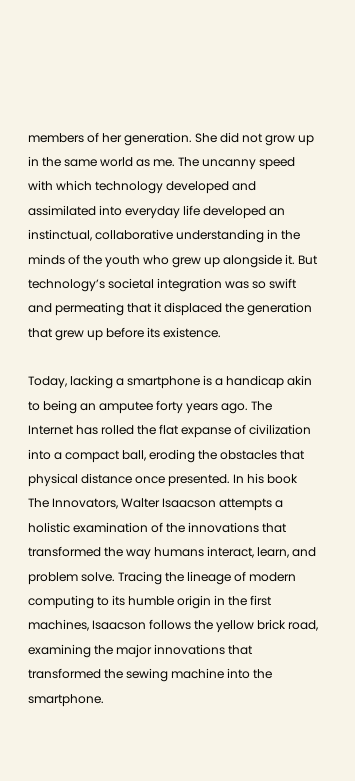members of her generation. She did not grow up in the same world as me. The uncanny speed with which technology developed and assimilated into everyday life developed an instinctual, collaborative understanding in the minds of the youth who grew up alongside it. But technology’s societal integration was so swift and permeating that it displaced the generation that grew up before its existence.

Today, lacking a smartphone is a handicap akin to being an amputee forty years ago. The Internet has rolled the flat expanse of civilization into a compact ball, eroding the obstacles that physical distance once presented. In his book The Innovators, Walter Isaacson attempts a holistic examination of the innovations that transformed the way humans interact, learn, and problem solve. Tracing the lineage of modern computing to its humble origin in the first machines, Isaacson follows the yellow brick road, examining the major innovations that transformed the sewing machine into the smartphone.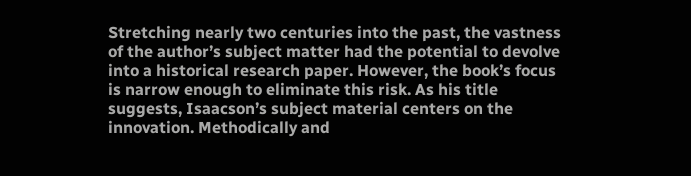Stretching nearly two centuries into the past, the vastness of the author’s subject matter had the potential to devolve into a historical research paper. However, the book’s focus is narrow enough to eliminate this risk. As his title suggests, Isaacson’s subject material centers on the innovation. Methodically and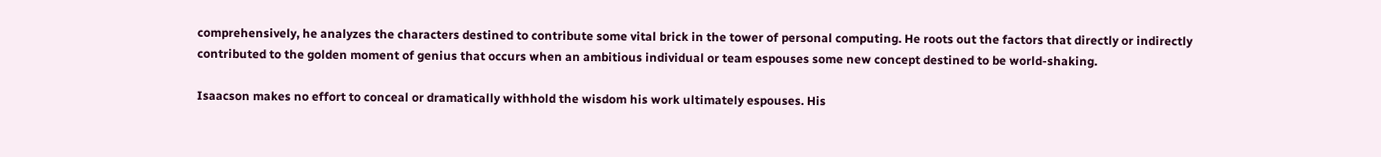comprehensively, he analyzes the characters destined to contribute some vital brick in the tower of personal computing. He roots out the factors that directly or indirectly contributed to the golden moment of genius that occurs when an ambitious individual or team espouses some new concept destined to be world-shaking.

Isaacson makes no effort to conceal or dramatically withhold the wisdom his work ultimately espouses. His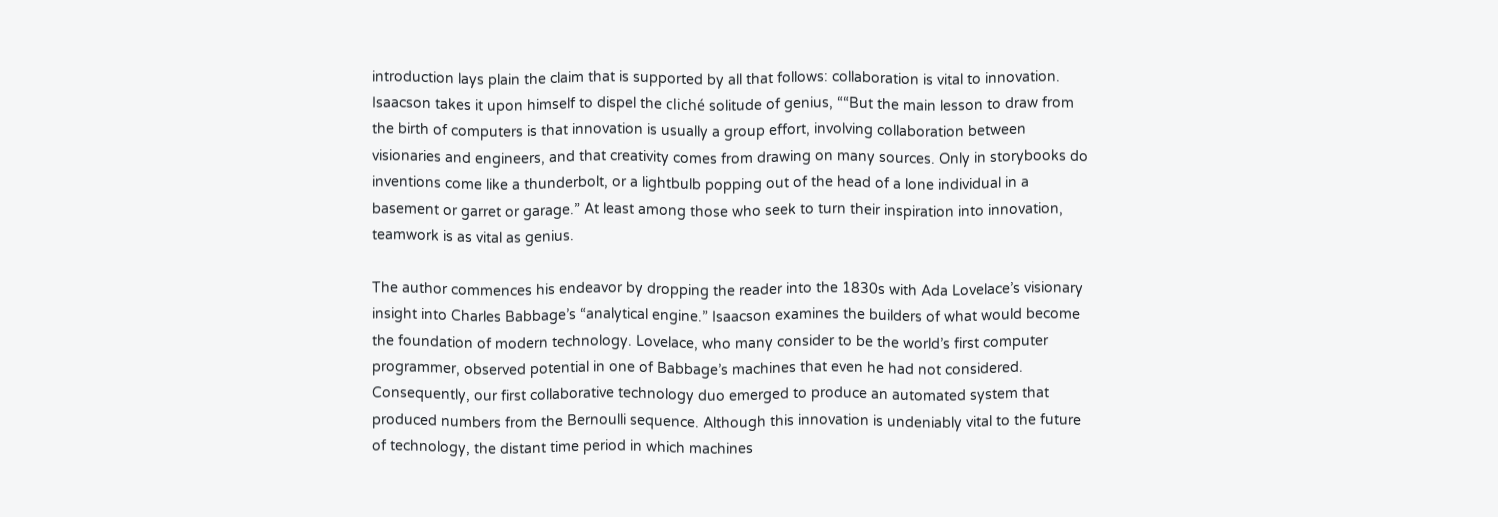introduction lays plain the claim that is supported by all that follows: collaboration is vital to innovation. Isaacson takes it upon himself to dispel the cliché solitude of genius, ““But the main lesson to draw from the birth of computers is that innovation is usually a group effort, involving collaboration between visionaries and engineers, and that creativity comes from drawing on many sources. Only in storybooks do inventions come like a thunderbolt, or a lightbulb popping out of the head of a lone individual in a basement or garret or garage.” At least among those who seek to turn their inspiration into innovation, teamwork is as vital as genius.

The author commences his endeavor by dropping the reader into the 1830s with Ada Lovelace’s visionary insight into Charles Babbage’s “analytical engine.” Isaacson examines the builders of what would become the foundation of modern technology. Lovelace, who many consider to be the world’s first computer programmer, observed potential in one of Babbage’s machines that even he had not considered. Consequently, our first collaborative technology duo emerged to produce an automated system that produced numbers from the Bernoulli sequence. Although this innovation is undeniably vital to the future of technology, the distant time period in which machines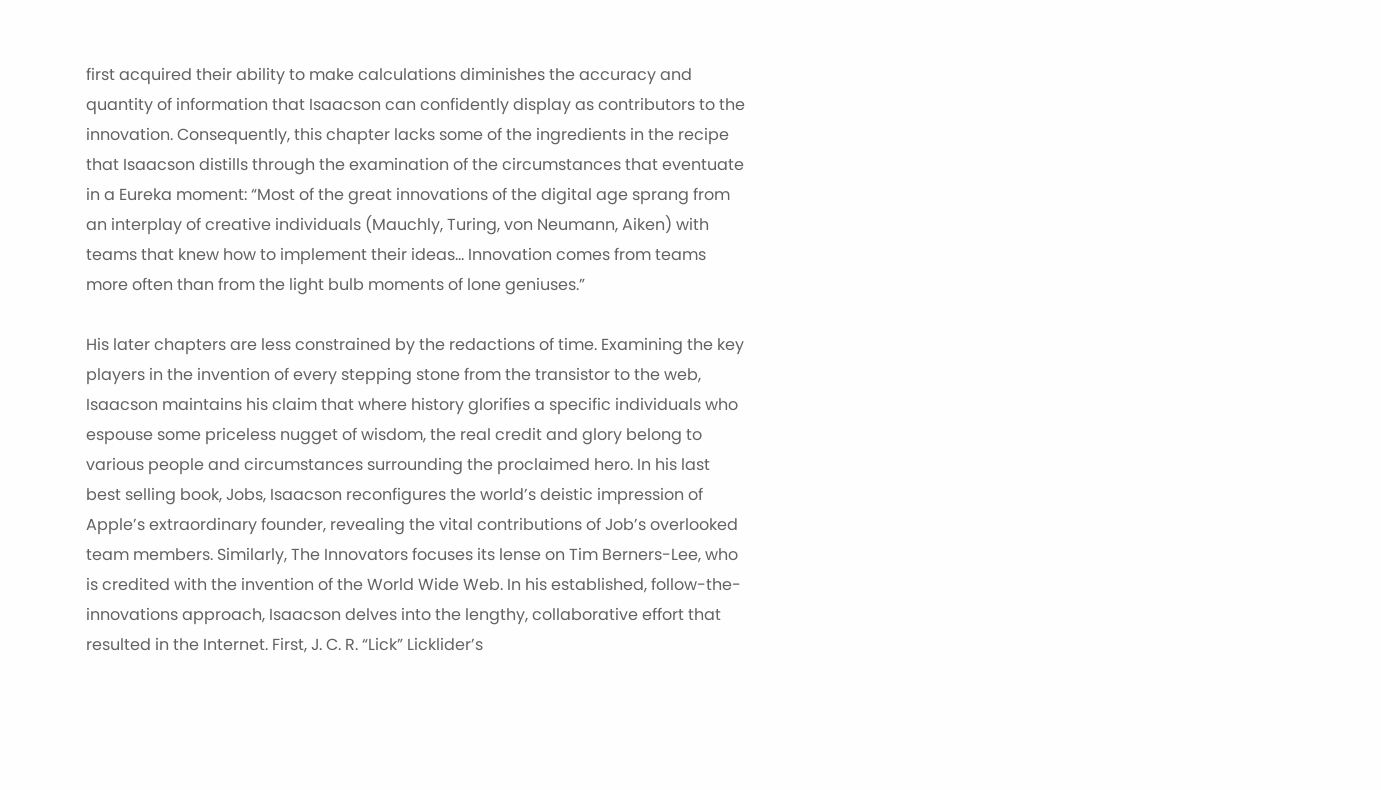first acquired their ability to make calculations diminishes the accuracy and quantity of information that Isaacson can confidently display as contributors to the innovation. Consequently, this chapter lacks some of the ingredients in the recipe that Isaacson distills through the examination of the circumstances that eventuate in a Eureka moment: “Most of the great innovations of the digital age sprang from an interplay of creative individuals (Mauchly, Turing, von Neumann, Aiken) with teams that knew how to implement their ideas… Innovation comes from teams more often than from the light bulb moments of lone geniuses.”

His later chapters are less constrained by the redactions of time. Examining the key players in the invention of every stepping stone from the transistor to the web, Isaacson maintains his claim that where history glorifies a specific individuals who espouse some priceless nugget of wisdom, the real credit and glory belong to various people and circumstances surrounding the proclaimed hero. In his last best selling book, Jobs, Isaacson reconfigures the world’s deistic impression of Apple’s extraordinary founder, revealing the vital contributions of Job’s overlooked team members. Similarly, The Innovators focuses its lense on Tim Berners-Lee, who is credited with the invention of the World Wide Web. In his established, follow-the-innovations approach, Isaacson delves into the lengthy, collaborative effort that resulted in the Internet. First, J. C. R. “Lick” Licklider’s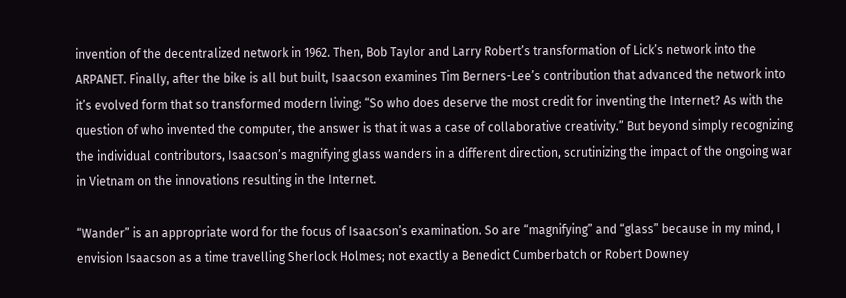invention of the decentralized network in 1962. Then, Bob Taylor and Larry Robert’s transformation of Lick’s network into the ARPANET. Finally, after the bike is all but built, Isaacson examines Tim Berners-Lee’s contribution that advanced the network into it’s evolved form that so transformed modern living: “So who does deserve the most credit for inventing the Internet? As with the question of who invented the computer, the answer is that it was a case of collaborative creativity.” But beyond simply recognizing the individual contributors, Isaacson’s magnifying glass wanders in a different direction, scrutinizing the impact of the ongoing war in Vietnam on the innovations resulting in the Internet.

“Wander” is an appropriate word for the focus of Isaacson’s examination. So are “magnifying” and “glass” because in my mind, I envision Isaacson as a time travelling Sherlock Holmes; not exactly a Benedict Cumberbatch or Robert Downey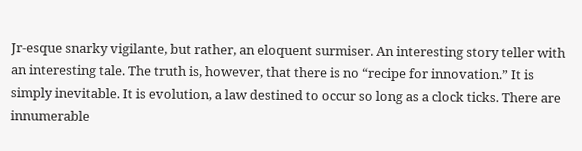Jr-esque snarky vigilante, but rather, an eloquent surmiser. An interesting story teller with an interesting tale. The truth is, however, that there is no “recipe for innovation.” It is simply inevitable. It is evolution, a law destined to occur so long as a clock ticks. There are innumerable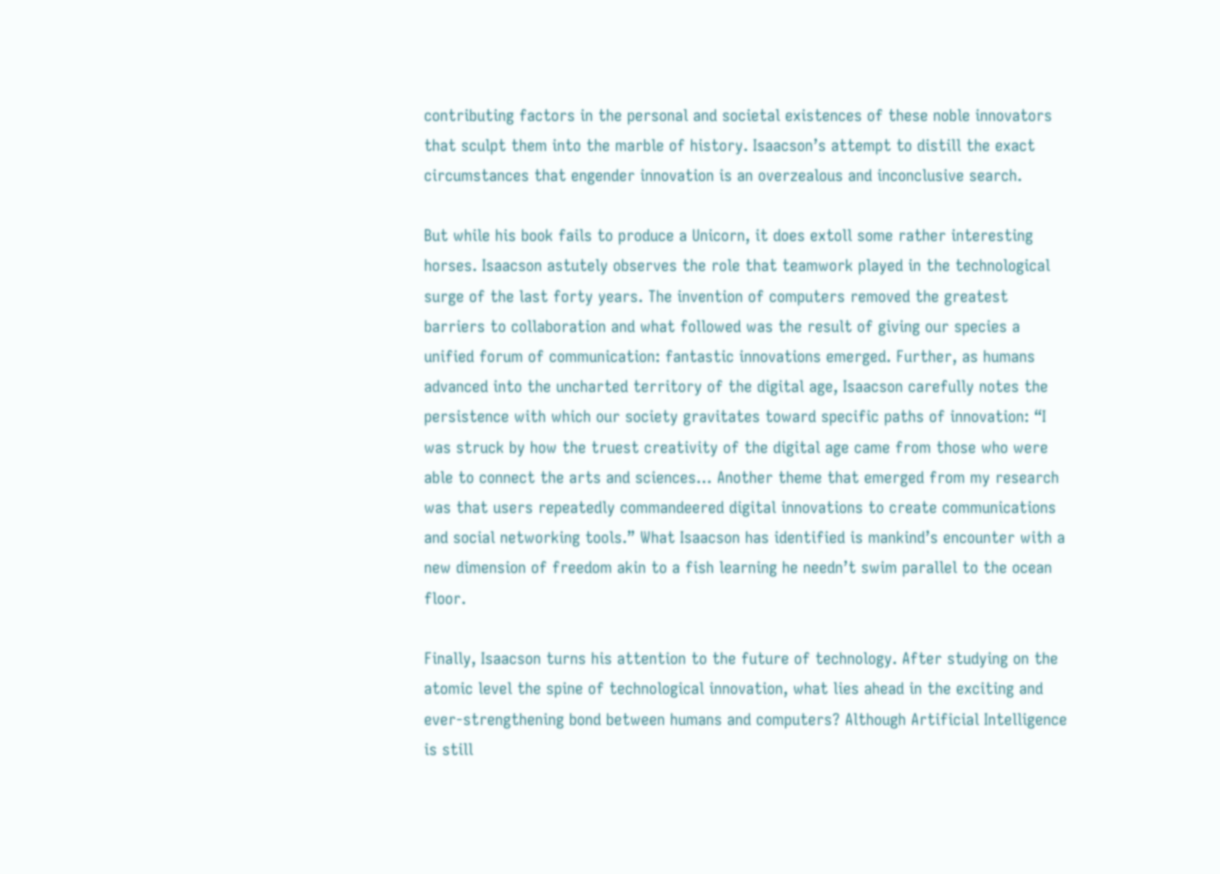contributing factors in the personal and societal existences of these noble innovators that sculpt them into the marble of history. Isaacson’s attempt to distill the exact circumstances that engender innovation is an overzealous and inconclusive search.

But while his book fails to produce a Unicorn, it does extoll some rather interesting horses. Isaacson astutely observes the role that teamwork played in the technological surge of the last forty years. The invention of computers removed the greatest barriers to collaboration and what followed was the result of giving our species a unified forum of communication: fantastic innovations emerged. Further, as humans advanced into the uncharted territory of the digital age, Isaacson carefully notes the persistence with which our society gravitates toward specific paths of innovation: “I was struck by how the truest creativity of the digital age came from those who were able to connect the arts and sciences… Another theme that emerged from my research was that users repeatedly commandeered digital innovations to create communications and social networking tools.” What Isaacson has identified is mankind’s encounter with a new dimension of freedom akin to a fish learning he needn’t swim parallel to the ocean floor.

Finally, Isaacson turns his attention to the future of technology. After studying on the atomic level the spine of technological innovation, what lies ahead in the exciting and ever-strengthening bond between humans and computers? Although Artificial Intelligence is still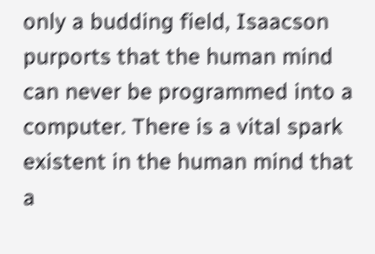only a budding field, Isaacson purports that the human mind can never be programmed into a computer. There is a vital spark existent in the human mind that a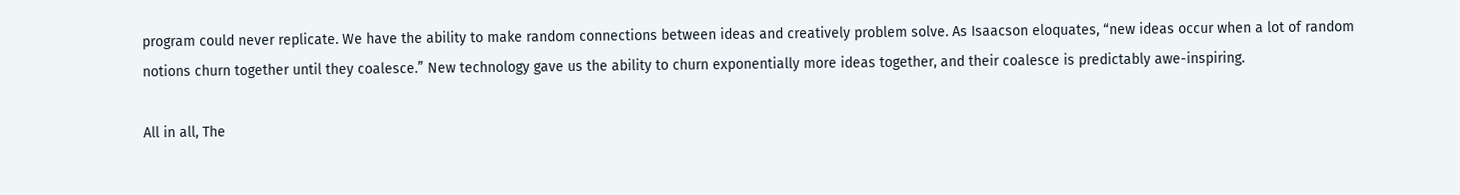program could never replicate. We have the ability to make random connections between ideas and creatively problem solve. As Isaacson eloquates, “new ideas occur when a lot of random notions churn together until they coalesce.” New technology gave us the ability to churn exponentially more ideas together, and their coalesce is predictably awe-inspiring.

All in all, The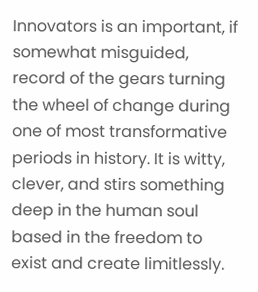Innovators is an important, if somewhat misguided, record of the gears turning the wheel of change during one of most transformative periods in history. It is witty, clever, and stirs something deep in the human soul based in the freedom to exist and create limitlessly.